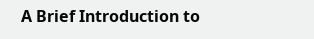A Brief Introduction to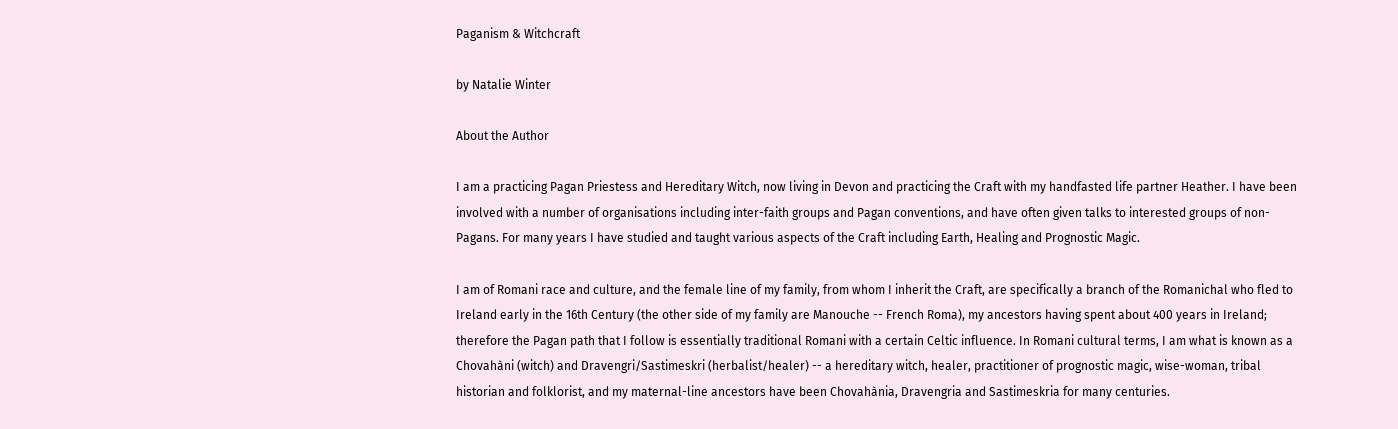Paganism & Witchcraft

by Natalie Winter

About the Author

I am a practicing Pagan Priestess and Hereditary Witch, now living in Devon and practicing the Craft with my handfasted life partner Heather. I have been involved with a number of organisations including inter-faith groups and Pagan conventions, and have often given talks to interested groups of non-Pagans. For many years I have studied and taught various aspects of the Craft including Earth, Healing and Prognostic Magic.

I am of Romani race and culture, and the female line of my family, from whom I inherit the Craft, are specifically a branch of the Romanichal who fled to Ireland early in the 16th Century (the other side of my family are Manouche -- French Roma), my ancestors having spent about 400 years in Ireland; therefore the Pagan path that I follow is essentially traditional Romani with a certain Celtic influence. In Romani cultural terms, I am what is known as a Chovahàni (witch) and Dravengri/Sastimeskri (herbalist/healer) -- a hereditary witch, healer, practitioner of prognostic magic, wise-woman, tribal historian and folklorist, and my maternal-line ancestors have been Chovahània, Dravengria and Sastimeskria for many centuries.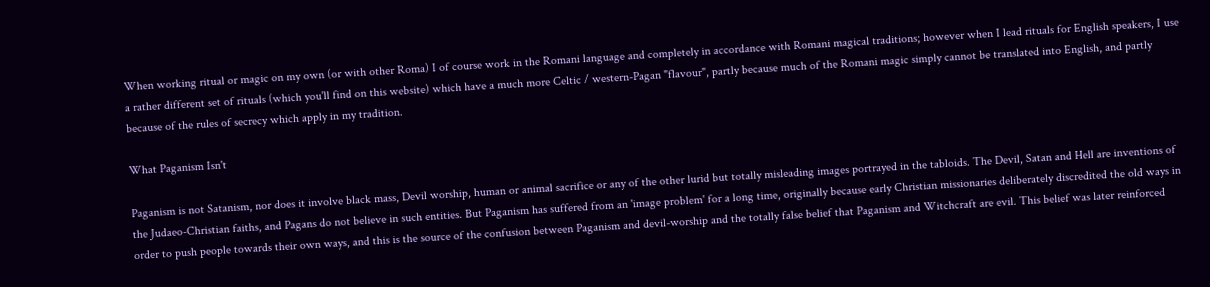When working ritual or magic on my own (or with other Roma) I of course work in the Romani language and completely in accordance with Romani magical traditions; however when I lead rituals for English speakers, I use a rather different set of rituals (which you'll find on this website) which have a much more Celtic / western-Pagan "flavour", partly because much of the Romani magic simply cannot be translated into English, and partly because of the rules of secrecy which apply in my tradition.

What Paganism Isn't

Paganism is not Satanism, nor does it involve black mass, Devil worship, human or animal sacrifice or any of the other lurid but totally misleading images portrayed in the tabloids. The Devil, Satan and Hell are inventions of the Judaeo-Christian faiths, and Pagans do not believe in such entities. But Paganism has suffered from an 'image problem' for a long time, originally because early Christian missionaries deliberately discredited the old ways in order to push people towards their own ways, and this is the source of the confusion between Paganism and devil-worship and the totally false belief that Paganism and Witchcraft are evil. This belief was later reinforced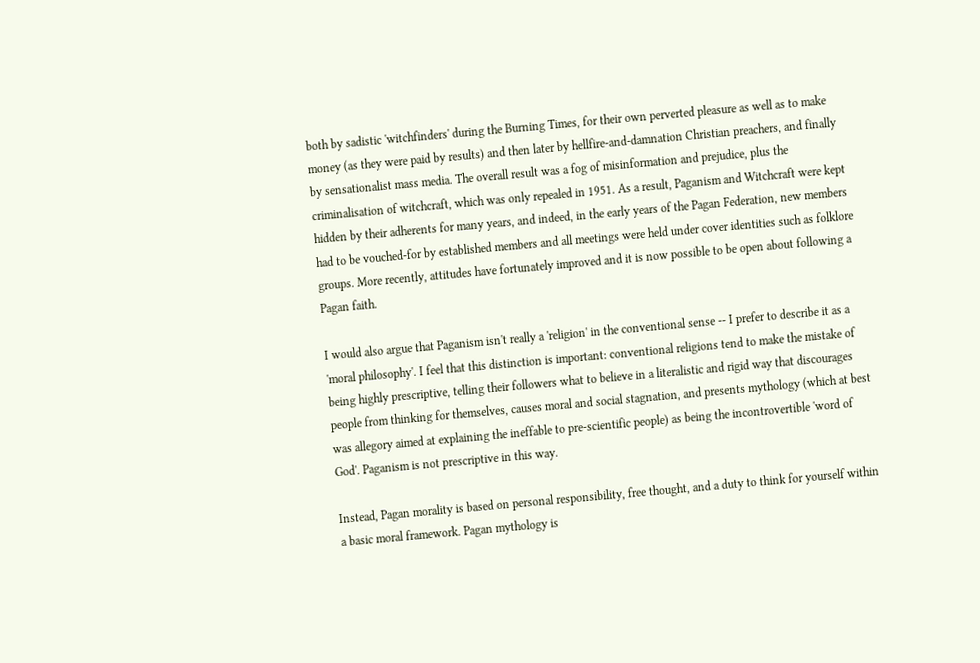both by sadistic 'witchfinders' during the Burning Times, for their own perverted pleasure as well as to make money (as they were paid by results) and then later by hellfire-and-damnation Christian preachers, and finally by sensationalist mass media. The overall result was a fog of misinformation and prejudice, plus the criminalisation of witchcraft, which was only repealed in 1951. As a result, Paganism and Witchcraft were kept hidden by their adherents for many years, and indeed, in the early years of the Pagan Federation, new members had to be vouched-for by established members and all meetings were held under cover identities such as folklore groups. More recently, attitudes have fortunately improved and it is now possible to be open about following a Pagan faith.

I would also argue that Paganism isn't really a 'religion' in the conventional sense -- I prefer to describe it as a 'moral philosophy'. I feel that this distinction is important: conventional religions tend to make the mistake of being highly prescriptive, telling their followers what to believe in a literalistic and rigid way that discourages people from thinking for themselves, causes moral and social stagnation, and presents mythology (which at best was allegory aimed at explaining the ineffable to pre-scientific people) as being the incontrovertible 'word of God'. Paganism is not prescriptive in this way.

Instead, Pagan morality is based on personal responsibility, free thought, and a duty to think for yourself within a basic moral framework. Pagan mythology is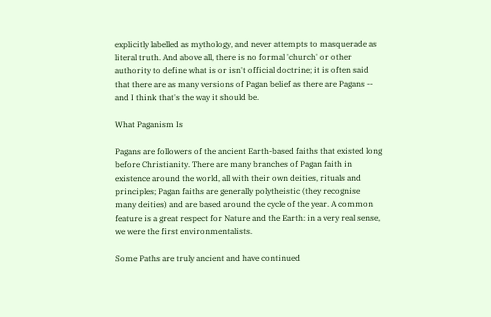explicitly labelled as mythology, and never attempts to masquerade as literal truth. And above all, there is no formal 'church' or other authority to define what is or isn't official doctrine; it is often said that there are as many versions of Pagan belief as there are Pagans -- and I think that's the way it should be.

What Paganism Is

Pagans are followers of the ancient Earth-based faiths that existed long before Christianity. There are many branches of Pagan faith in existence around the world, all with their own deities, rituals and principles; Pagan faiths are generally polytheistic (they recognise many deities) and are based around the cycle of the year. A common feature is a great respect for Nature and the Earth: in a very real sense, we were the first environmentalists.

Some Paths are truly ancient and have continued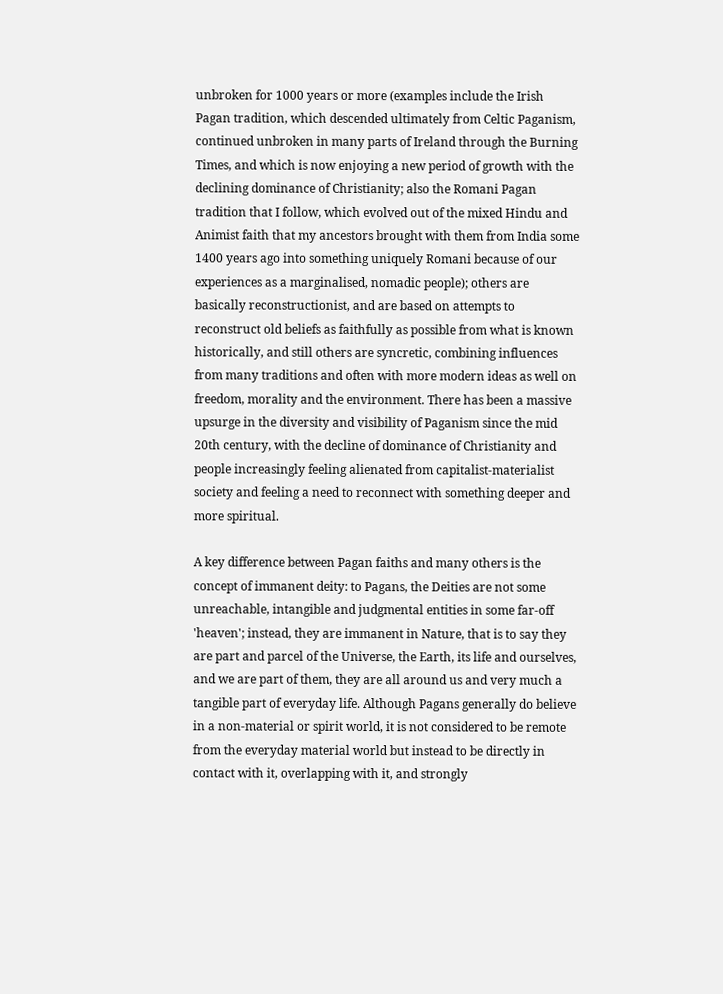unbroken for 1000 years or more (examples include the Irish Pagan tradition, which descended ultimately from Celtic Paganism, continued unbroken in many parts of Ireland through the Burning Times, and which is now enjoying a new period of growth with the declining dominance of Christianity; also the Romani Pagan tradition that I follow, which evolved out of the mixed Hindu and Animist faith that my ancestors brought with them from India some 1400 years ago into something uniquely Romani because of our experiences as a marginalised, nomadic people); others are basically reconstructionist, and are based on attempts to reconstruct old beliefs as faithfully as possible from what is known historically, and still others are syncretic, combining influences from many traditions and often with more modern ideas as well on freedom, morality and the environment. There has been a massive upsurge in the diversity and visibility of Paganism since the mid 20th century, with the decline of dominance of Christianity and people increasingly feeling alienated from capitalist-materialist society and feeling a need to reconnect with something deeper and more spiritual.

A key difference between Pagan faiths and many others is the concept of immanent deity: to Pagans, the Deities are not some unreachable, intangible and judgmental entities in some far-off 'heaven'; instead, they are immanent in Nature, that is to say they are part and parcel of the Universe, the Earth, its life and ourselves, and we are part of them, they are all around us and very much a tangible part of everyday life. Although Pagans generally do believe in a non-material or spirit world, it is not considered to be remote from the everyday material world but instead to be directly in contact with it, overlapping with it, and strongly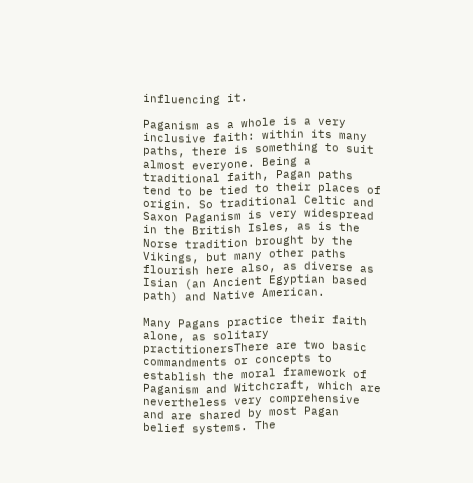influencing it.

Paganism as a whole is a very inclusive faith: within its many paths, there is something to suit almost everyone. Being a traditional faith, Pagan paths tend to be tied to their places of origin. So traditional Celtic and Saxon Paganism is very widespread in the British Isles, as is the Norse tradition brought by the Vikings, but many other paths flourish here also, as diverse as Isian (an Ancient Egyptian based path) and Native American.

Many Pagans practice their faith alone, as solitary practitionersThere are two basic commandments or concepts to establish the moral framework of Paganism and Witchcraft, which are nevertheless very comprehensive and are shared by most Pagan belief systems. The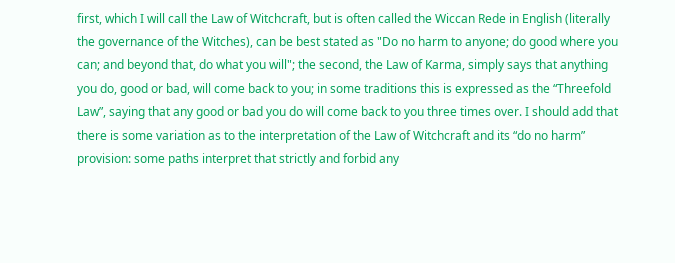first, which I will call the Law of Witchcraft, but is often called the Wiccan Rede in English (literally the governance of the Witches), can be best stated as "Do no harm to anyone; do good where you can; and beyond that, do what you will"; the second, the Law of Karma, simply says that anything you do, good or bad, will come back to you; in some traditions this is expressed as the “Threefold Law”, saying that any good or bad you do will come back to you three times over. I should add that there is some variation as to the interpretation of the Law of Witchcraft and its “do no harm” provision: some paths interpret that strictly and forbid any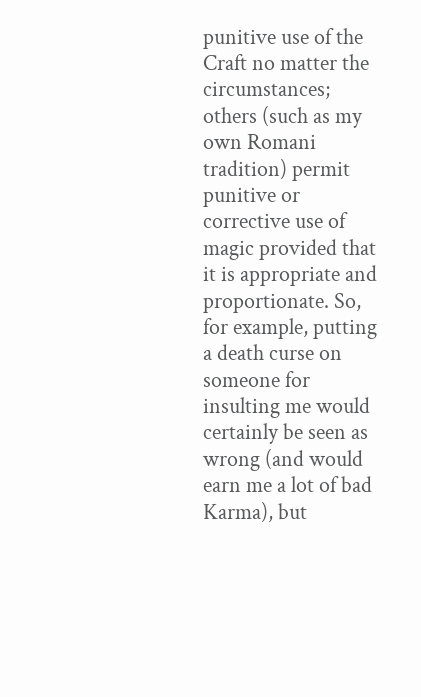punitive use of the Craft no matter the circumstances; others (such as my own Romani tradition) permit punitive or corrective use of magic provided that it is appropriate and proportionate. So, for example, putting a death curse on someone for insulting me would certainly be seen as wrong (and would earn me a lot of bad Karma), but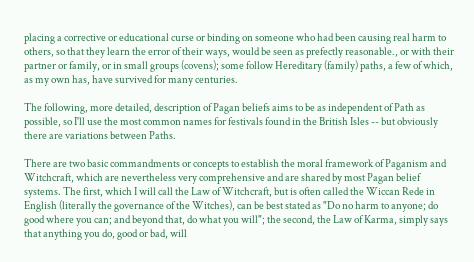placing a corrective or educational curse or binding on someone who had been causing real harm to others, so that they learn the error of their ways, would be seen as prefectly reasonable., or with their partner or family, or in small groups (covens); some follow Hereditary (family) paths, a few of which, as my own has, have survived for many centuries.

The following, more detailed, description of Pagan beliefs aims to be as independent of Path as possible, so I'll use the most common names for festivals found in the British Isles -- but obviously there are variations between Paths.

There are two basic commandments or concepts to establish the moral framework of Paganism and Witchcraft, which are nevertheless very comprehensive and are shared by most Pagan belief systems. The first, which I will call the Law of Witchcraft, but is often called the Wiccan Rede in English (literally the governance of the Witches), can be best stated as "Do no harm to anyone; do good where you can; and beyond that, do what you will"; the second, the Law of Karma, simply says that anything you do, good or bad, will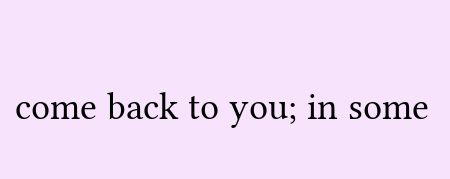come back to you; in some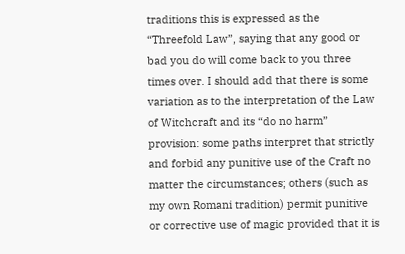traditions this is expressed as the “Threefold Law”, saying that any good or bad you do will come back to you three times over. I should add that there is some variation as to the interpretation of the Law of Witchcraft and its “do no harm” provision: some paths interpret that strictly and forbid any punitive use of the Craft no matter the circumstances; others (such as my own Romani tradition) permit punitive or corrective use of magic provided that it is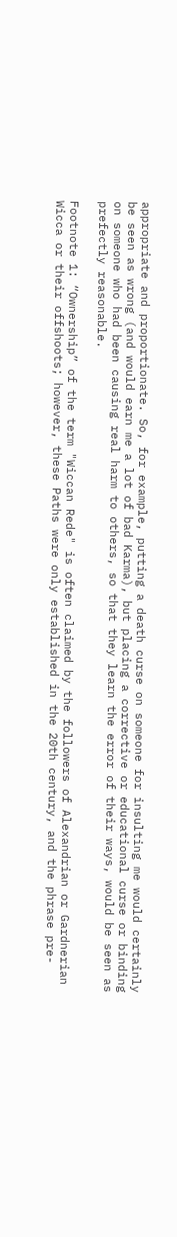appropriate and proportionate. So, for example, putting a death curse on someone for insulting me would certainly be seen as wrong (and would earn me a lot of bad Karma), but placing a corrective or educational curse or binding on someone who had been causing real harm to others, so that they learn the error of their ways, would be seen as prefectly reasonable.

Footnote 1: “Ownership” of the term "Wiccan Rede" is often claimed by the followers of Alexandrian or Gardnerian Wicca or their offshoots; however, these Paths were only established in the 20th century, and the phrase pre-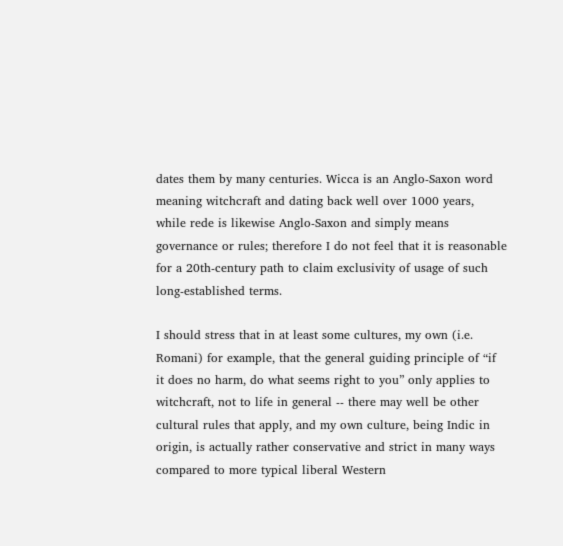dates them by many centuries. Wicca is an Anglo-Saxon word meaning witchcraft and dating back well over 1000 years, while rede is likewise Anglo-Saxon and simply means governance or rules; therefore I do not feel that it is reasonable for a 20th-century path to claim exclusivity of usage of such long-established terms.

I should stress that in at least some cultures, my own (i.e. Romani) for example, that the general guiding principle of “if it does no harm, do what seems right to you” only applies to witchcraft, not to life in general -- there may well be other cultural rules that apply, and my own culture, being Indic in origin, is actually rather conservative and strict in many ways compared to more typical liberal Western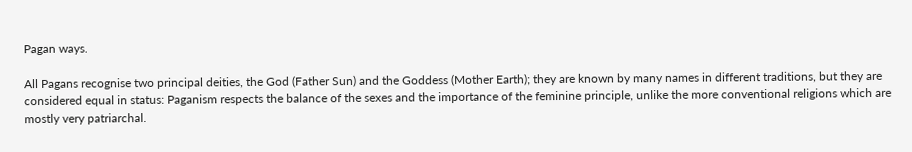Pagan ways.

All Pagans recognise two principal deities, the God (Father Sun) and the Goddess (Mother Earth); they are known by many names in different traditions, but they are considered equal in status: Paganism respects the balance of the sexes and the importance of the feminine principle, unlike the more conventional religions which are mostly very patriarchal.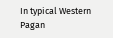In typical Western Pagan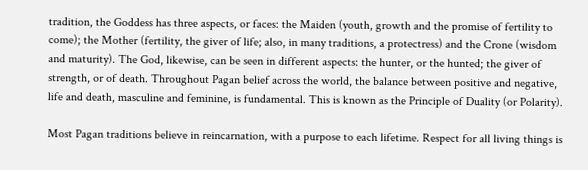tradition, the Goddess has three aspects, or faces: the Maiden (youth, growth and the promise of fertility to come); the Mother (fertility, the giver of life; also, in many traditions, a protectress) and the Crone (wisdom and maturity). The God, likewise, can be seen in different aspects: the hunter, or the hunted; the giver of strength, or of death. Throughout Pagan belief across the world, the balance between positive and negative, life and death, masculine and feminine, is fundamental. This is known as the Principle of Duality (or Polarity).

Most Pagan traditions believe in reincarnation, with a purpose to each lifetime. Respect for all living things is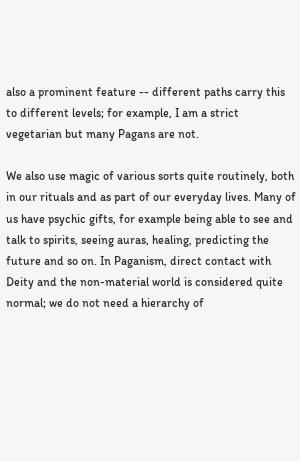also a prominent feature -- different paths carry this to different levels; for example, I am a strict vegetarian but many Pagans are not.

We also use magic of various sorts quite routinely, both in our rituals and as part of our everyday lives. Many of us have psychic gifts, for example being able to see and talk to spirits, seeing auras, healing, predicting the future and so on. In Paganism, direct contact with Deity and the non-material world is considered quite normal; we do not need a hierarchy of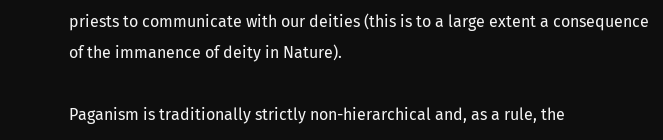priests to communicate with our deities (this is to a large extent a consequence of the immanence of deity in Nature).

Paganism is traditionally strictly non-hierarchical and, as a rule, the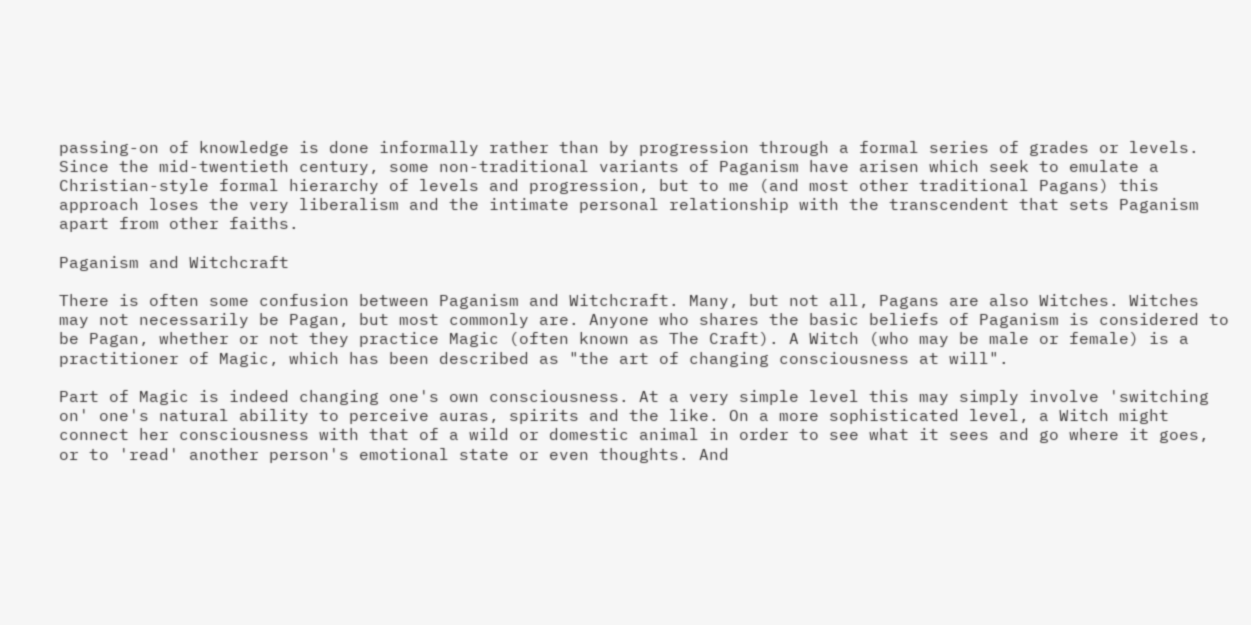passing-on of knowledge is done informally rather than by progression through a formal series of grades or levels. Since the mid-twentieth century, some non-traditional variants of Paganism have arisen which seek to emulate a Christian-style formal hierarchy of levels and progression, but to me (and most other traditional Pagans) this approach loses the very liberalism and the intimate personal relationship with the transcendent that sets Paganism apart from other faiths.

Paganism and Witchcraft

There is often some confusion between Paganism and Witchcraft. Many, but not all, Pagans are also Witches. Witches may not necessarily be Pagan, but most commonly are. Anyone who shares the basic beliefs of Paganism is considered to be Pagan, whether or not they practice Magic (often known as The Craft). A Witch (who may be male or female) is a practitioner of Magic, which has been described as "the art of changing consciousness at will".

Part of Magic is indeed changing one's own consciousness. At a very simple level this may simply involve 'switching on' one's natural ability to perceive auras, spirits and the like. On a more sophisticated level, a Witch might connect her consciousness with that of a wild or domestic animal in order to see what it sees and go where it goes, or to 'read' another person's emotional state or even thoughts. And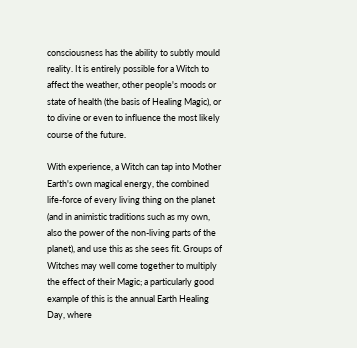consciousness has the ability to subtly mould reality. It is entirely possible for a Witch to affect the weather, other people's moods or state of health (the basis of Healing Magic), or to divine or even to influence the most likely course of the future.

With experience, a Witch can tap into Mother Earth's own magical energy, the combined life-force of every living thing on the planet (and in animistic traditions such as my own, also the power of the non-living parts of the planet), and use this as she sees fit. Groups of Witches may well come together to multiply the effect of their Magic; a particularly good example of this is the annual Earth Healing Day, where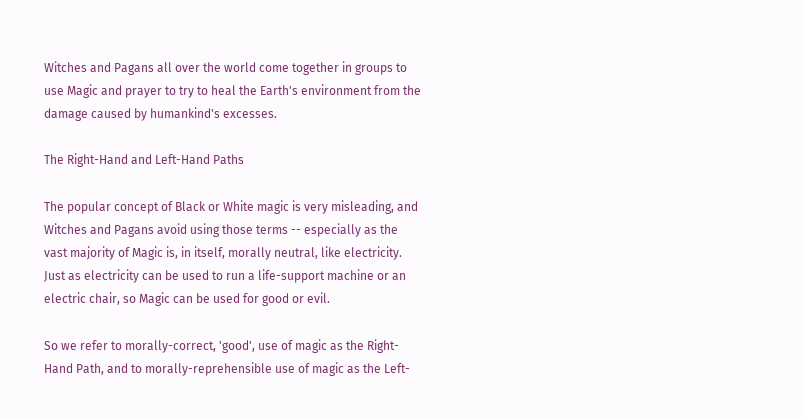Witches and Pagans all over the world come together in groups to use Magic and prayer to try to heal the Earth's environment from the damage caused by humankind's excesses.

The Right-Hand and Left-Hand Paths

The popular concept of Black or White magic is very misleading, and Witches and Pagans avoid using those terms -- especially as the vast majority of Magic is, in itself, morally neutral, like electricity. Just as electricity can be used to run a life-support machine or an electric chair, so Magic can be used for good or evil.

So we refer to morally-correct, 'good', use of magic as the Right-Hand Path, and to morally-reprehensible use of magic as the Left-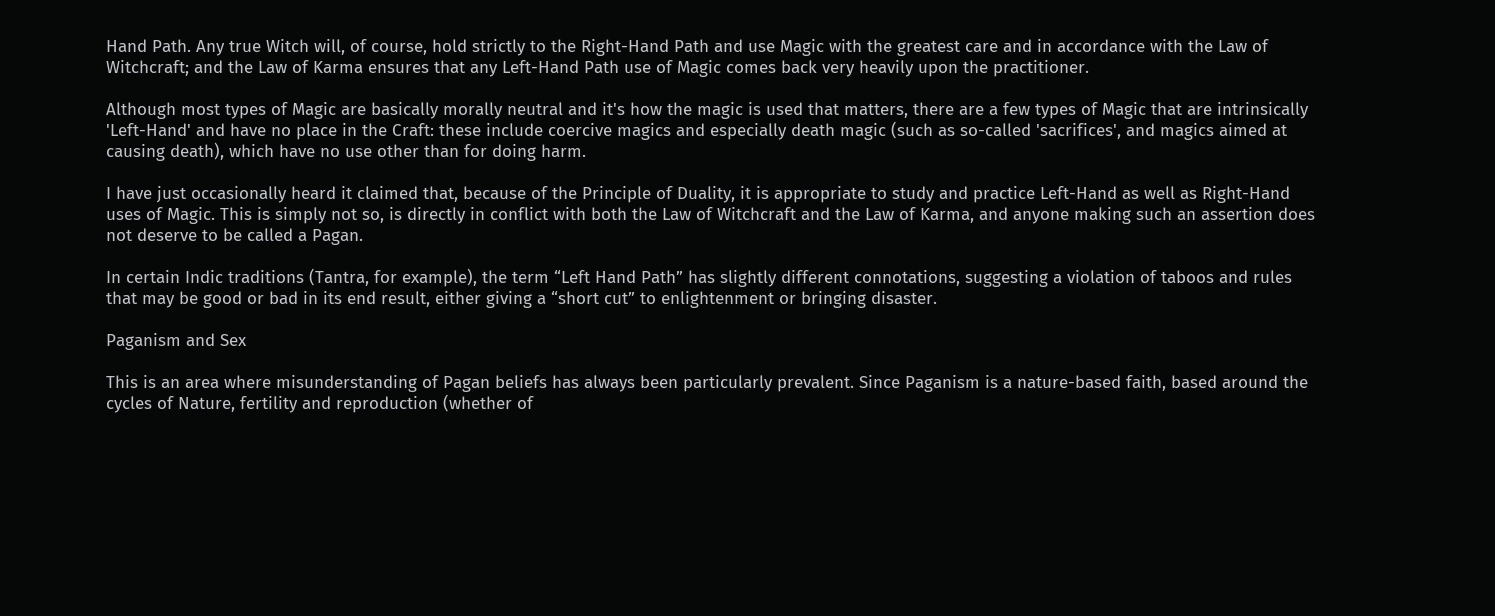Hand Path. Any true Witch will, of course, hold strictly to the Right-Hand Path and use Magic with the greatest care and in accordance with the Law of Witchcraft; and the Law of Karma ensures that any Left-Hand Path use of Magic comes back very heavily upon the practitioner.

Although most types of Magic are basically morally neutral and it's how the magic is used that matters, there are a few types of Magic that are intrinsically 'Left-Hand' and have no place in the Craft: these include coercive magics and especially death magic (such as so-called 'sacrifices', and magics aimed at causing death), which have no use other than for doing harm.

I have just occasionally heard it claimed that, because of the Principle of Duality, it is appropriate to study and practice Left-Hand as well as Right-Hand uses of Magic. This is simply not so, is directly in conflict with both the Law of Witchcraft and the Law of Karma, and anyone making such an assertion does not deserve to be called a Pagan.

In certain Indic traditions (Tantra, for example), the term “Left Hand Path” has slightly different connotations, suggesting a violation of taboos and rules that may be good or bad in its end result, either giving a “short cut” to enlightenment or bringing disaster.

Paganism and Sex

This is an area where misunderstanding of Pagan beliefs has always been particularly prevalent. Since Paganism is a nature-based faith, based around the cycles of Nature, fertility and reproduction (whether of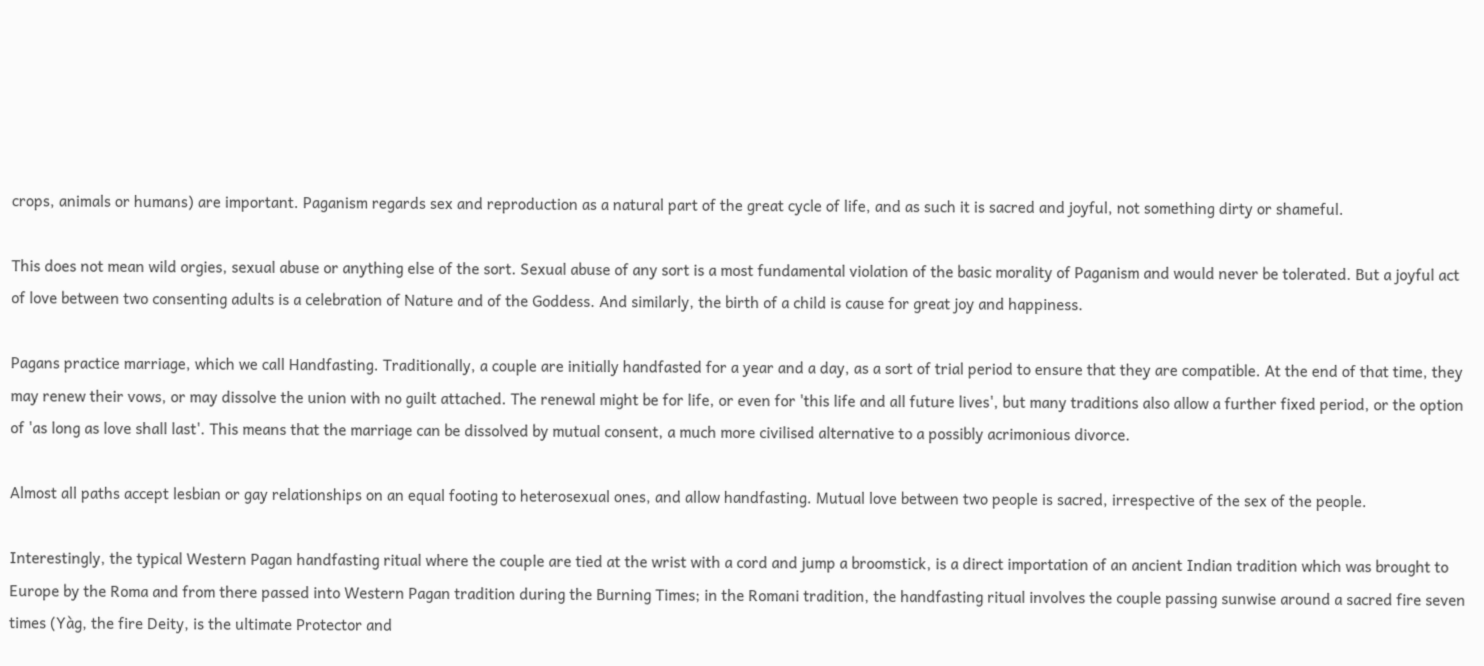crops, animals or humans) are important. Paganism regards sex and reproduction as a natural part of the great cycle of life, and as such it is sacred and joyful, not something dirty or shameful.

This does not mean wild orgies, sexual abuse or anything else of the sort. Sexual abuse of any sort is a most fundamental violation of the basic morality of Paganism and would never be tolerated. But a joyful act of love between two consenting adults is a celebration of Nature and of the Goddess. And similarly, the birth of a child is cause for great joy and happiness.

Pagans practice marriage, which we call Handfasting. Traditionally, a couple are initially handfasted for a year and a day, as a sort of trial period to ensure that they are compatible. At the end of that time, they may renew their vows, or may dissolve the union with no guilt attached. The renewal might be for life, or even for 'this life and all future lives', but many traditions also allow a further fixed period, or the option of 'as long as love shall last'. This means that the marriage can be dissolved by mutual consent, a much more civilised alternative to a possibly acrimonious divorce.

Almost all paths accept lesbian or gay relationships on an equal footing to heterosexual ones, and allow handfasting. Mutual love between two people is sacred, irrespective of the sex of the people.

Interestingly, the typical Western Pagan handfasting ritual where the couple are tied at the wrist with a cord and jump a broomstick, is a direct importation of an ancient Indian tradition which was brought to Europe by the Roma and from there passed into Western Pagan tradition during the Burning Times; in the Romani tradition, the handfasting ritual involves the couple passing sunwise around a sacred fire seven times (Yàg, the fire Deity, is the ultimate Protector and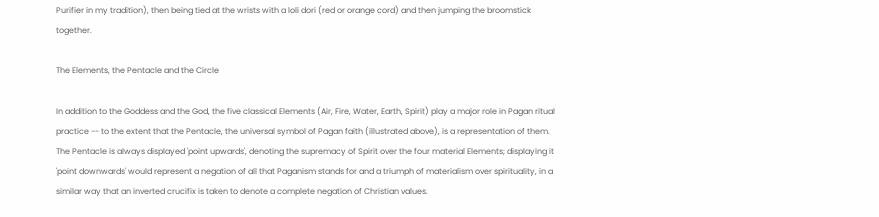Purifier in my tradition), then being tied at the wrists with a loli dori (red or orange cord) and then jumping the broomstick together.

The Elements, the Pentacle and the Circle

In addition to the Goddess and the God, the five classical Elements (Air, Fire, Water, Earth, Spirit) play a major role in Pagan ritual practice -- to the extent that the Pentacle, the universal symbol of Pagan faith (illustrated above), is a representation of them. The Pentacle is always displayed 'point upwards', denoting the supremacy of Spirit over the four material Elements; displaying it 'point downwards' would represent a negation of all that Paganism stands for and a triumph of materialism over spirituality, in a similar way that an inverted crucifix is taken to denote a complete negation of Christian values.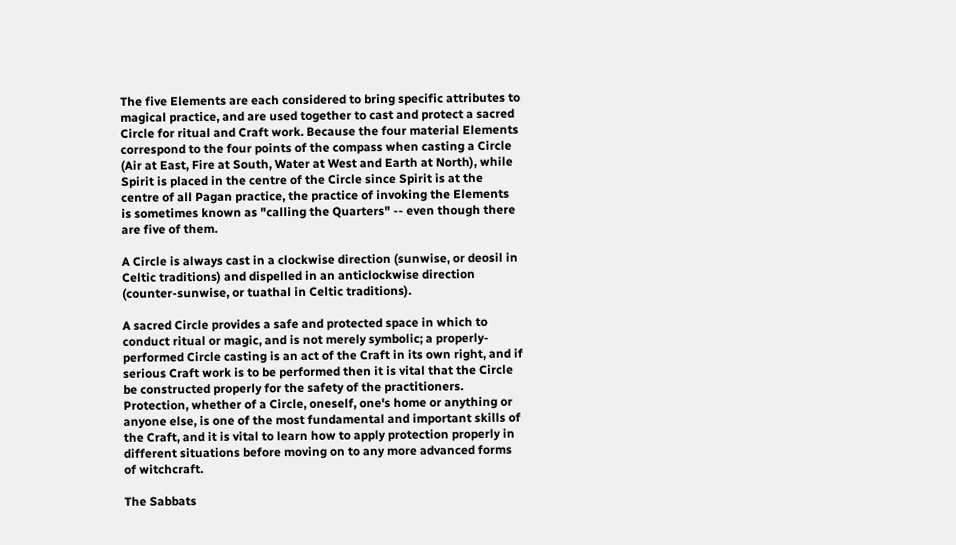The five Elements are each considered to bring specific attributes to magical practice, and are used together to cast and protect a sacred Circle for ritual and Craft work. Because the four material Elements correspond to the four points of the compass when casting a Circle (Air at East, Fire at South, Water at West and Earth at North), while Spirit is placed in the centre of the Circle since Spirit is at the centre of all Pagan practice, the practice of invoking the Elements is sometimes known as "calling the Quarters" -- even though there are five of them.

A Circle is always cast in a clockwise direction (sunwise, or deosil in Celtic traditions) and dispelled in an anticlockwise direction (counter-sunwise, or tuathal in Celtic traditions).

A sacred Circle provides a safe and protected space in which to conduct ritual or magic, and is not merely symbolic; a properly-performed Circle casting is an act of the Craft in its own right, and if serious Craft work is to be performed then it is vital that the Circle be constructed properly for the safety of the practitioners. Protection, whether of a Circle, oneself, one's home or anything or anyone else, is one of the most fundamental and important skills of the Craft, and it is vital to learn how to apply protection properly in different situations before moving on to any more advanced forms of witchcraft.

The Sabbats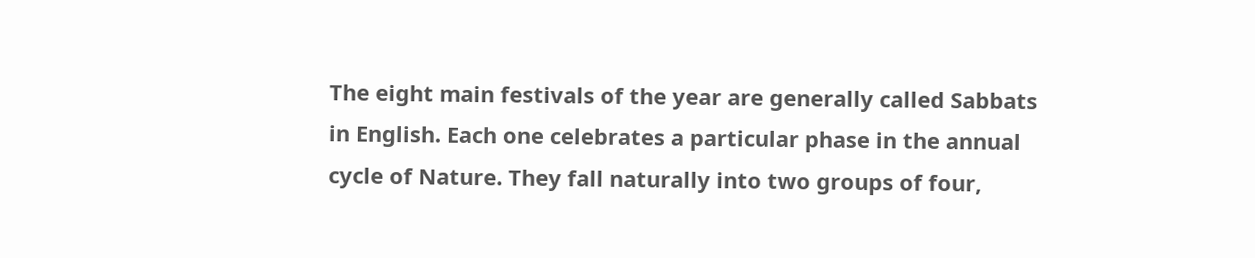The eight main festivals of the year are generally called Sabbats in English. Each one celebrates a particular phase in the annual cycle of Nature. They fall naturally into two groups of four,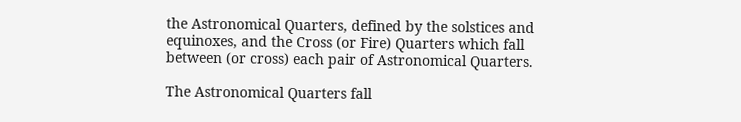the Astronomical Quarters, defined by the solstices and equinoxes, and the Cross (or Fire) Quarters which fall between (or cross) each pair of Astronomical Quarters.

The Astronomical Quarters fall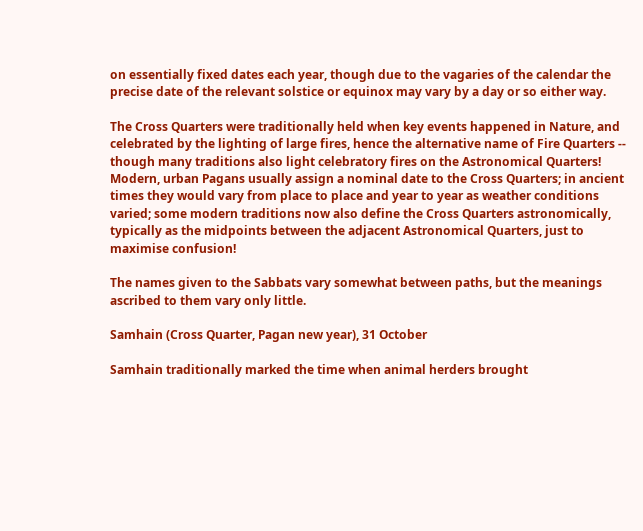on essentially fixed dates each year, though due to the vagaries of the calendar the precise date of the relevant solstice or equinox may vary by a day or so either way.

The Cross Quarters were traditionally held when key events happened in Nature, and celebrated by the lighting of large fires, hence the alternative name of Fire Quarters -- though many traditions also light celebratory fires on the Astronomical Quarters! Modern, urban Pagans usually assign a nominal date to the Cross Quarters; in ancient times they would vary from place to place and year to year as weather conditions varied; some modern traditions now also define the Cross Quarters astronomically, typically as the midpoints between the adjacent Astronomical Quarters, just to maximise confusion!

The names given to the Sabbats vary somewhat between paths, but the meanings ascribed to them vary only little.

Samhain (Cross Quarter, Pagan new year), 31 October

Samhain traditionally marked the time when animal herders brought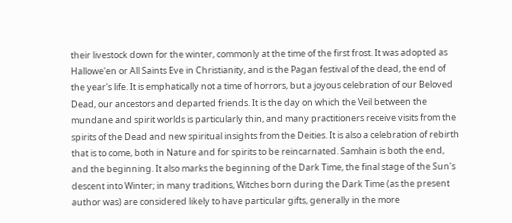their livestock down for the winter, commonly at the time of the first frost. It was adopted as Hallowe'en or All Saints Eve in Christianity, and is the Pagan festival of the dead, the end of the year's life. It is emphatically not a time of horrors, but a joyous celebration of our Beloved Dead, our ancestors and departed friends. It is the day on which the Veil between the mundane and spirit worlds is particularly thin, and many practitioners receive visits from the spirits of the Dead and new spiritual insights from the Deities. It is also a celebration of rebirth that is to come, both in Nature and for spirits to be reincarnated. Samhain is both the end, and the beginning. It also marks the beginning of the Dark Time, the final stage of the Sun's descent into Winter; in many traditions, Witches born during the Dark Time (as the present author was) are considered likely to have particular gifts, generally in the more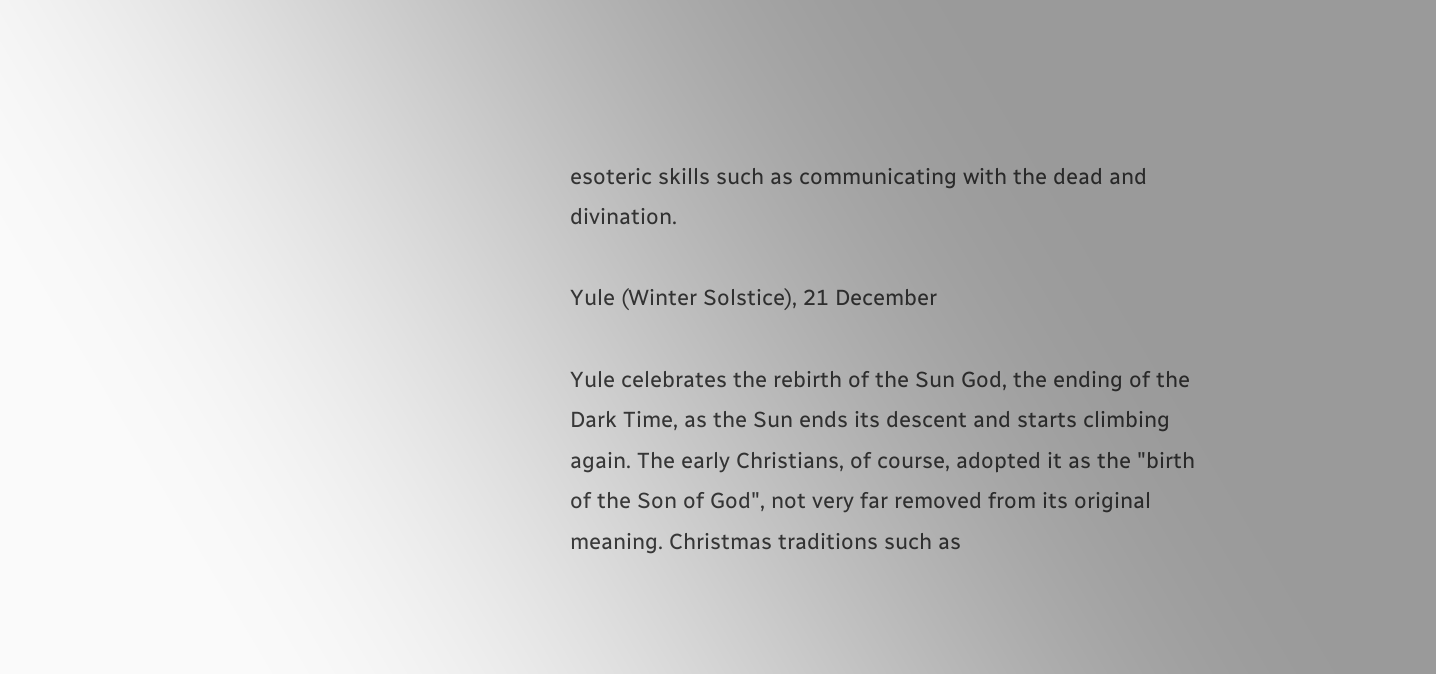esoteric skills such as communicating with the dead and divination.

Yule (Winter Solstice), 21 December

Yule celebrates the rebirth of the Sun God, the ending of the Dark Time, as the Sun ends its descent and starts climbing again. The early Christians, of course, adopted it as the "birth of the Son of God", not very far removed from its original meaning. Christmas traditions such as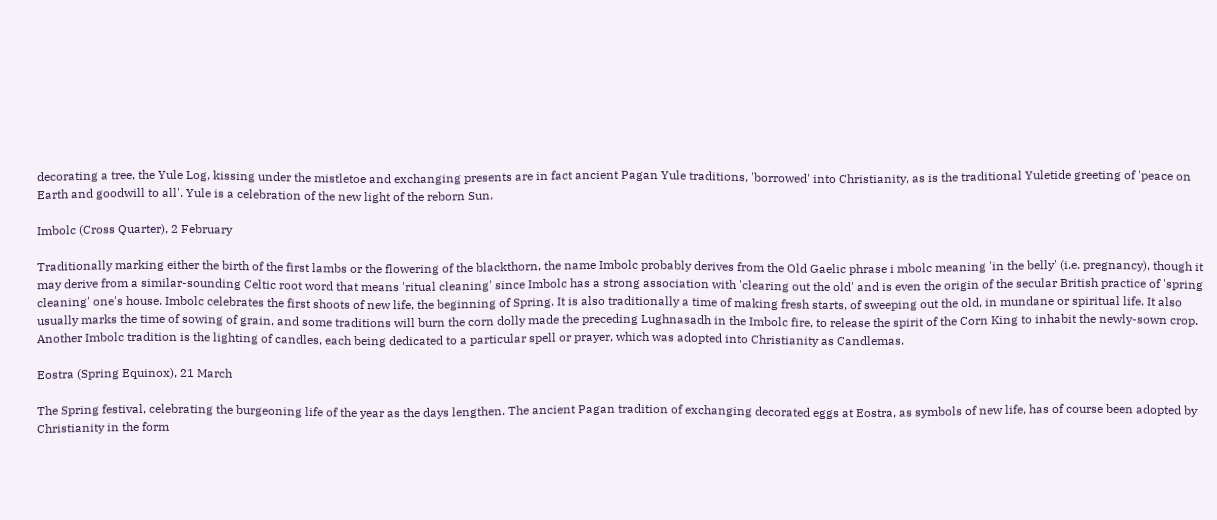decorating a tree, the Yule Log, kissing under the mistletoe and exchanging presents are in fact ancient Pagan Yule traditions, 'borrowed' into Christianity, as is the traditional Yuletide greeting of 'peace on Earth and goodwill to all'. Yule is a celebration of the new light of the reborn Sun.

Imbolc (Cross Quarter), 2 February

Traditionally marking either the birth of the first lambs or the flowering of the blackthorn, the name Imbolc probably derives from the Old Gaelic phrase i mbolc meaning 'in the belly' (i.e. pregnancy), though it may derive from a similar-sounding Celtic root word that means 'ritual cleaning' since Imbolc has a strong association with 'clearing out the old' and is even the origin of the secular British practice of 'spring cleaning' one's house. Imbolc celebrates the first shoots of new life, the beginning of Spring. It is also traditionally a time of making fresh starts, of sweeping out the old, in mundane or spiritual life. It also usually marks the time of sowing of grain, and some traditions will burn the corn dolly made the preceding Lughnasadh in the Imbolc fire, to release the spirit of the Corn King to inhabit the newly-sown crop. Another Imbolc tradition is the lighting of candles, each being dedicated to a particular spell or prayer, which was adopted into Christianity as Candlemas.

Eostra (Spring Equinox), 21 March

The Spring festival, celebrating the burgeoning life of the year as the days lengthen. The ancient Pagan tradition of exchanging decorated eggs at Eostra, as symbols of new life, has of course been adopted by Christianity in the form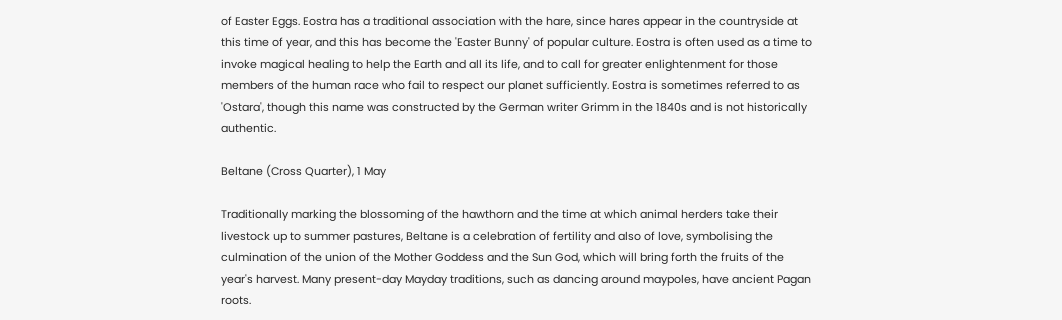of Easter Eggs. Eostra has a traditional association with the hare, since hares appear in the countryside at this time of year, and this has become the 'Easter Bunny' of popular culture. Eostra is often used as a time to invoke magical healing to help the Earth and all its life, and to call for greater enlightenment for those members of the human race who fail to respect our planet sufficiently. Eostra is sometimes referred to as 'Ostara', though this name was constructed by the German writer Grimm in the 1840s and is not historically authentic.

Beltane (Cross Quarter), 1 May

Traditionally marking the blossoming of the hawthorn and the time at which animal herders take their livestock up to summer pastures, Beltane is a celebration of fertility and also of love, symbolising the culmination of the union of the Mother Goddess and the Sun God, which will bring forth the fruits of the year's harvest. Many present-day Mayday traditions, such as dancing around maypoles, have ancient Pagan roots.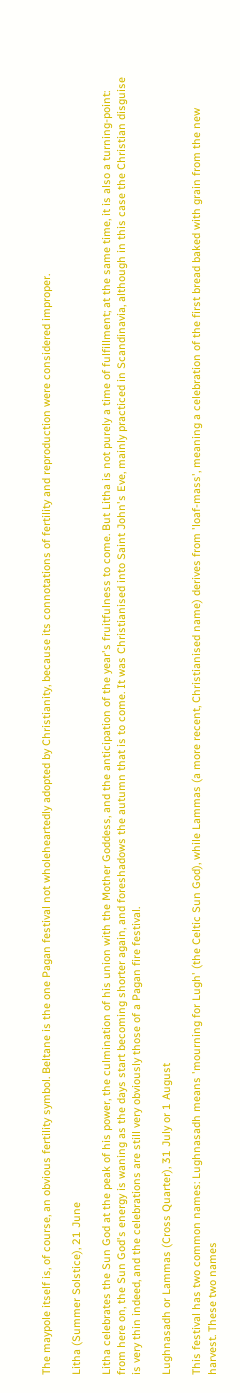The maypole itself is, of course, an obvious fertility symbol. Beltane is the one Pagan festival not wholeheartedly adopted by Christianity, because its connotations of fertility and reproduction were considered improper.

Litha (Summer Solstice), 21 June

Litha celebrates the Sun God at the peak of his power, the culmination of his union with the Mother Goddess, and the anticipation of the year's fruitfulness to come. But Litha is not purely a time of fulfillment; at the same time, it is also a turning-point: from here on, the Sun God's energy is waning as the days start becoming shorter again, and foreshadows the autumn that is to come. It was Christianised into Saint John's Eve, mainly practiced in Scandinavia, although in this case the Christian disguise is very thin indeed, and the celebrations are still very obviously those of a Pagan fire festival.

Lughnasadh or Lammas (Cross Quarter), 31 July or 1 August

This festival has two common names: Lughnasadh means 'mourning for Lugh' (the Celtic Sun God), while Lammas (a more recent, Christianised name) derives from 'loaf-mass', meaning a celebration of the first bread baked with grain from the new harvest. These two names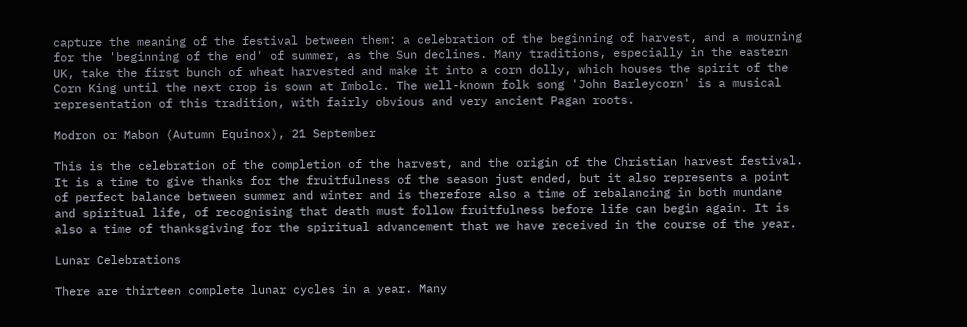capture the meaning of the festival between them: a celebration of the beginning of harvest, and a mourning for the 'beginning of the end' of summer, as the Sun declines. Many traditions, especially in the eastern UK, take the first bunch of wheat harvested and make it into a corn dolly, which houses the spirit of the Corn King until the next crop is sown at Imbolc. The well-known folk song 'John Barleycorn' is a musical representation of this tradition, with fairly obvious and very ancient Pagan roots.

Modron or Mabon (Autumn Equinox), 21 September

This is the celebration of the completion of the harvest, and the origin of the Christian harvest festival. It is a time to give thanks for the fruitfulness of the season just ended, but it also represents a point of perfect balance between summer and winter and is therefore also a time of rebalancing in both mundane and spiritual life, of recognising that death must follow fruitfulness before life can begin again. It is also a time of thanksgiving for the spiritual advancement that we have received in the course of the year.

Lunar Celebrations

There are thirteen complete lunar cycles in a year. Many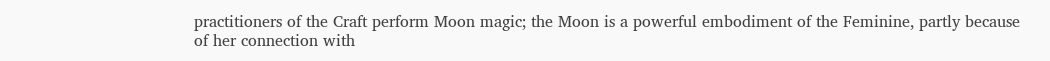practitioners of the Craft perform Moon magic; the Moon is a powerful embodiment of the Feminine, partly because of her connection with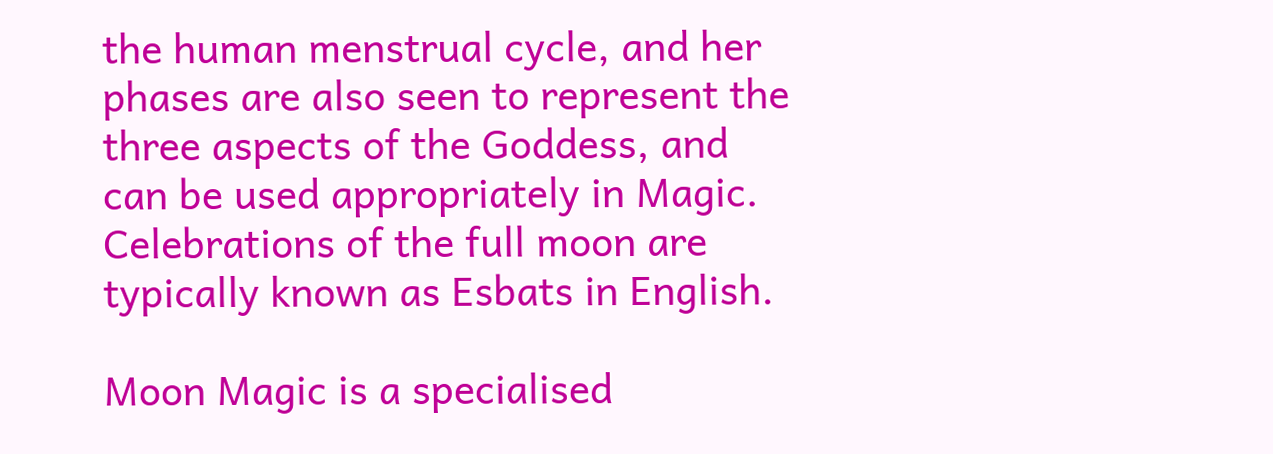the human menstrual cycle, and her phases are also seen to represent the three aspects of the Goddess, and can be used appropriately in Magic. Celebrations of the full moon are typically known as Esbats in English.

Moon Magic is a specialised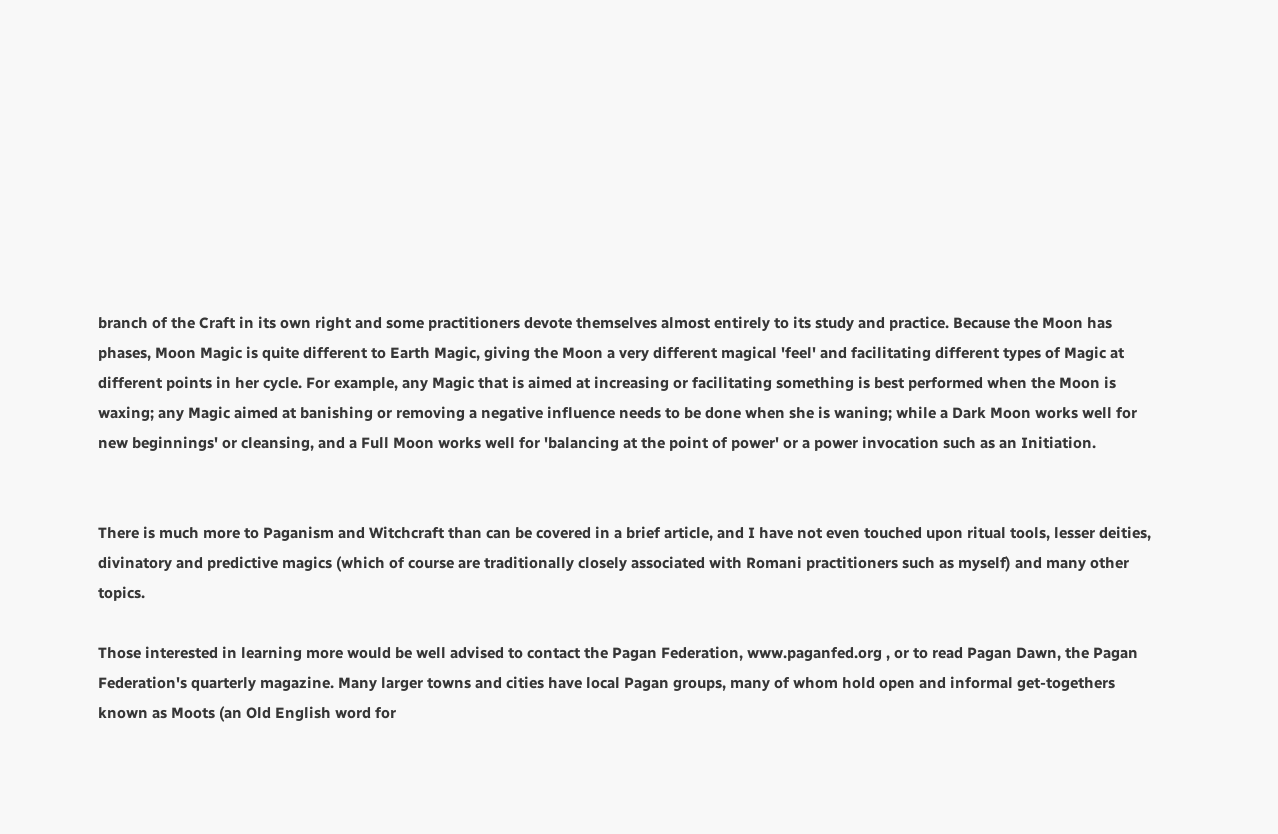branch of the Craft in its own right and some practitioners devote themselves almost entirely to its study and practice. Because the Moon has phases, Moon Magic is quite different to Earth Magic, giving the Moon a very different magical 'feel' and facilitating different types of Magic at different points in her cycle. For example, any Magic that is aimed at increasing or facilitating something is best performed when the Moon is waxing; any Magic aimed at banishing or removing a negative influence needs to be done when she is waning; while a Dark Moon works well for new beginnings' or cleansing, and a Full Moon works well for 'balancing at the point of power' or a power invocation such as an Initiation.


There is much more to Paganism and Witchcraft than can be covered in a brief article, and I have not even touched upon ritual tools, lesser deities, divinatory and predictive magics (which of course are traditionally closely associated with Romani practitioners such as myself) and many other topics.

Those interested in learning more would be well advised to contact the Pagan Federation, www.paganfed.org , or to read Pagan Dawn, the Pagan Federation's quarterly magazine. Many larger towns and cities have local Pagan groups, many of whom hold open and informal get-togethers known as Moots (an Old English word for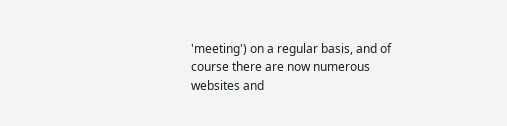'meeting') on a regular basis, and of course there are now numerous websites and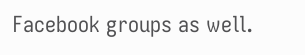Facebook groups as well.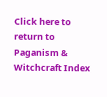Click here to return to Paganism & Witchcraft Index